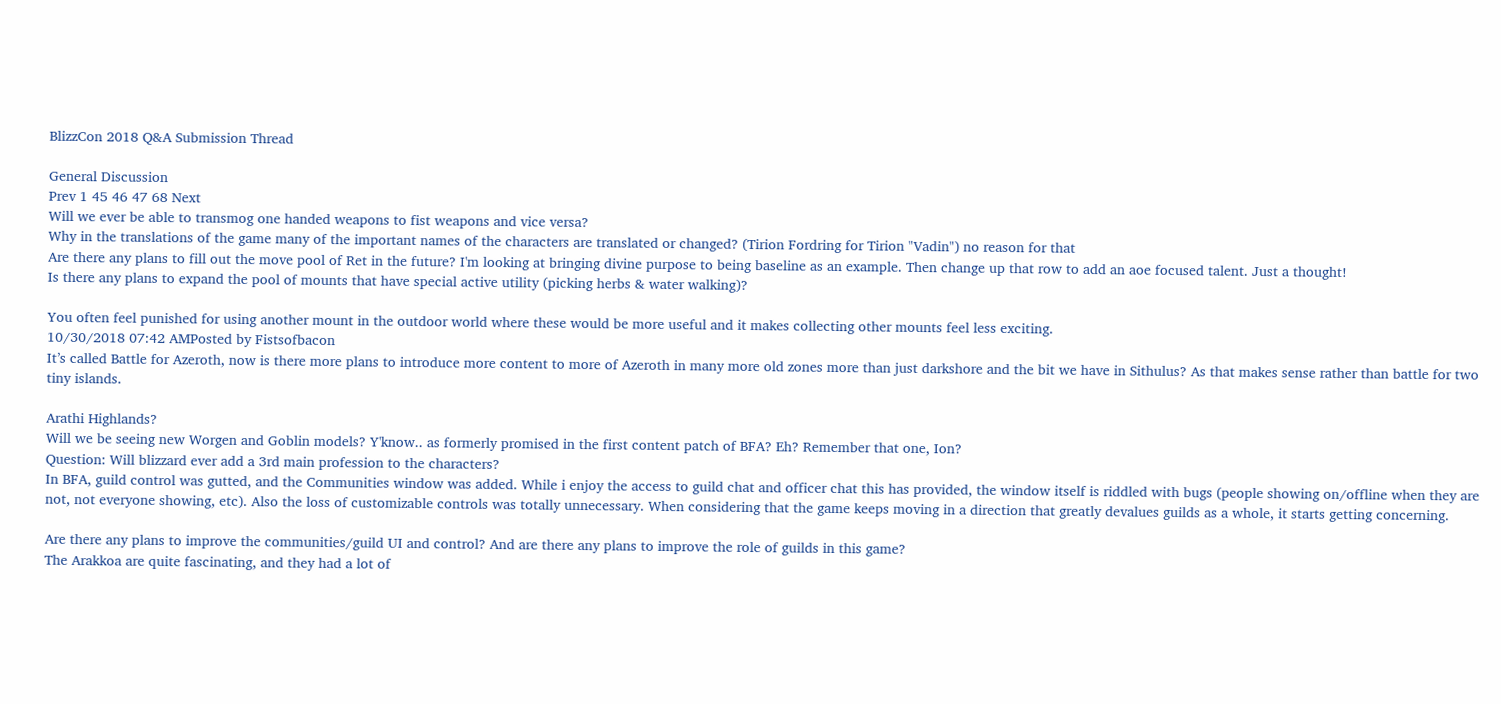BlizzCon 2018 Q&A Submission Thread

General Discussion
Prev 1 45 46 47 68 Next
Will we ever be able to transmog one handed weapons to fist weapons and vice versa?
Why in the translations of the game many of the important names of the characters are translated or changed? (Tirion Fordring for Tirion "Vadin") no reason for that
Are there any plans to fill out the move pool of Ret in the future? I'm looking at bringing divine purpose to being baseline as an example. Then change up that row to add an aoe focused talent. Just a thought!
Is there any plans to expand the pool of mounts that have special active utility (picking herbs & water walking)?

You often feel punished for using another mount in the outdoor world where these would be more useful and it makes collecting other mounts feel less exciting.
10/30/2018 07:42 AMPosted by Fistsofbacon
It’s called Battle for Azeroth, now is there more plans to introduce more content to more of Azeroth in many more old zones more than just darkshore and the bit we have in Sithulus? As that makes sense rather than battle for two tiny islands.

Arathi Highlands?
Will we be seeing new Worgen and Goblin models? Y'know.. as formerly promised in the first content patch of BFA? Eh? Remember that one, Ion?
Question: Will blizzard ever add a 3rd main profession to the characters?
In BFA, guild control was gutted, and the Communities window was added. While i enjoy the access to guild chat and officer chat this has provided, the window itself is riddled with bugs (people showing on/offline when they are not, not everyone showing, etc). Also the loss of customizable controls was totally unnecessary. When considering that the game keeps moving in a direction that greatly devalues guilds as a whole, it starts getting concerning.

Are there any plans to improve the communities/guild UI and control? And are there any plans to improve the role of guilds in this game?
The Arakkoa are quite fascinating, and they had a lot of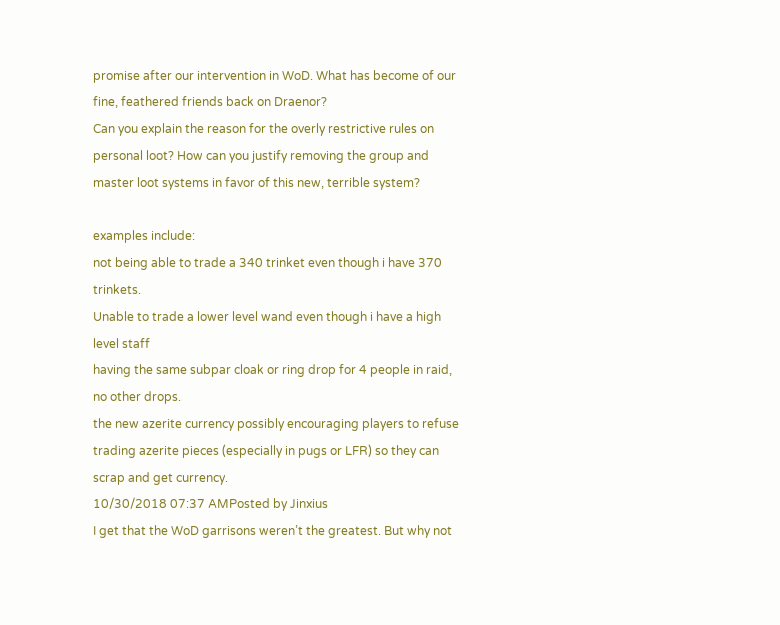promise after our intervention in WoD. What has become of our fine, feathered friends back on Draenor?
Can you explain the reason for the overly restrictive rules on personal loot? How can you justify removing the group and master loot systems in favor of this new, terrible system?

examples include:
not being able to trade a 340 trinket even though i have 370 trinkets.
Unable to trade a lower level wand even though i have a high level staff
having the same subpar cloak or ring drop for 4 people in raid, no other drops.
the new azerite currency possibly encouraging players to refuse trading azerite pieces (especially in pugs or LFR) so they can scrap and get currency.
10/30/2018 07:37 AMPosted by Jinxius
I get that the WoD garrisons weren’t the greatest. But why not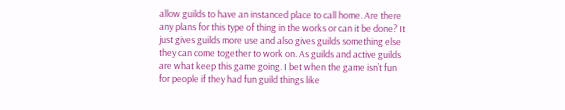allow guilds to have an instanced place to call home. Are there any plans for this type of thing in the works or can it be done? It just gives guilds more use and also gives guilds something else they can come together to work on. As guilds and active guilds are what keep this game going. I bet when the game isn’t fun for people if they had fun guild things like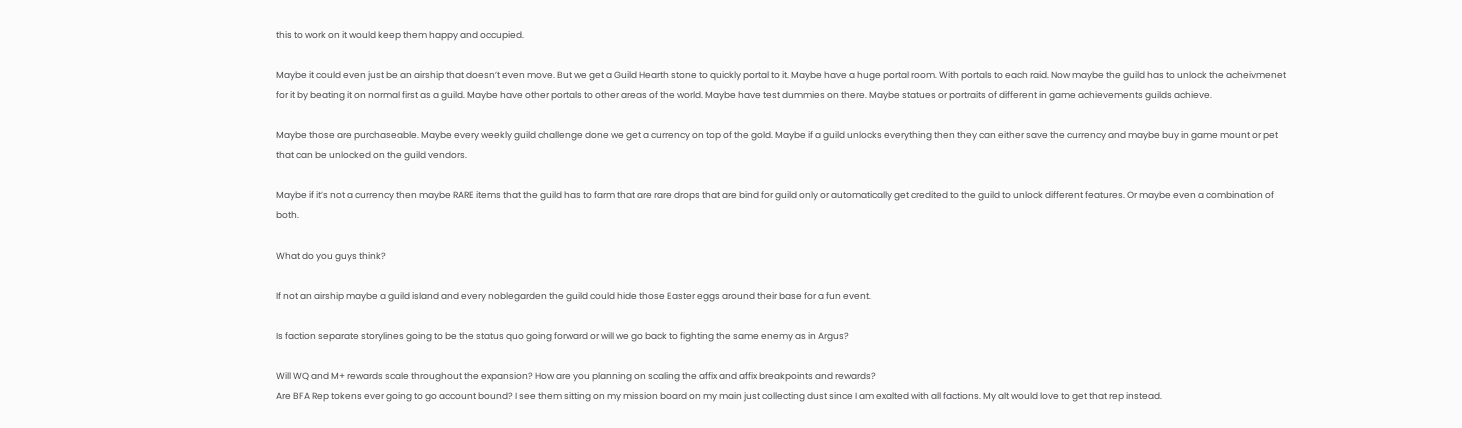this to work on it would keep them happy and occupied.

Maybe it could even just be an airship that doesn’t even move. But we get a Guild Hearth stone to quickly portal to it. Maybe have a huge portal room. With portals to each raid. Now maybe the guild has to unlock the acheivmenet for it by beating it on normal first as a guild. Maybe have other portals to other areas of the world. Maybe have test dummies on there. Maybe statues or portraits of different in game achievements guilds achieve.

Maybe those are purchaseable. Maybe every weekly guild challenge done we get a currency on top of the gold. Maybe if a guild unlocks everything then they can either save the currency and maybe buy in game mount or pet that can be unlocked on the guild vendors.

Maybe if it’s not a currency then maybe RARE items that the guild has to farm that are rare drops that are bind for guild only or automatically get credited to the guild to unlock different features. Or maybe even a combination of both.

What do you guys think?

If not an airship maybe a guild island and every noblegarden the guild could hide those Easter eggs around their base for a fun event.

Is faction separate storylines going to be the status quo going forward or will we go back to fighting the same enemy as in Argus?

Will WQ and M+ rewards scale throughout the expansion? How are you planning on scaling the affix and affix breakpoints and rewards?
Are BFA Rep tokens ever going to go account bound? I see them sitting on my mission board on my main just collecting dust since I am exalted with all factions. My alt would love to get that rep instead.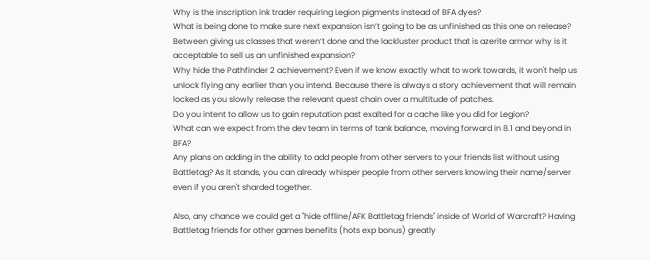Why is the inscription ink trader requiring Legion pigments instead of BFA dyes?
What is being done to make sure next expansion isn’t going to be as unfinished as this one on release? Between giving us classes that weren’t done and the lackluster product that is azerite armor why is it acceptable to sell us an unfinished expansion?
Why hide the Pathfinder 2 achievement? Even if we know exactly what to work towards, it won't help us unlock flying any earlier than you intend. Because there is always a story achievement that will remain locked as you slowly release the relevant quest chain over a multitude of patches.
Do you intent to allow us to gain reputation past exalted for a cache like you did for Legion?
What can we expect from the dev team in terms of tank balance, moving forward in 8.1 and beyond in BFA?
Any plans on adding in the ability to add people from other servers to your friends list without using Battletag? As it stands, you can already whisper people from other servers knowing their name/server even if you aren't sharded together.

Also, any chance we could get a "hide offline/AFK Battletag friends" inside of World of Warcraft? Having Battletag friends for other games benefits (hots exp bonus) greatly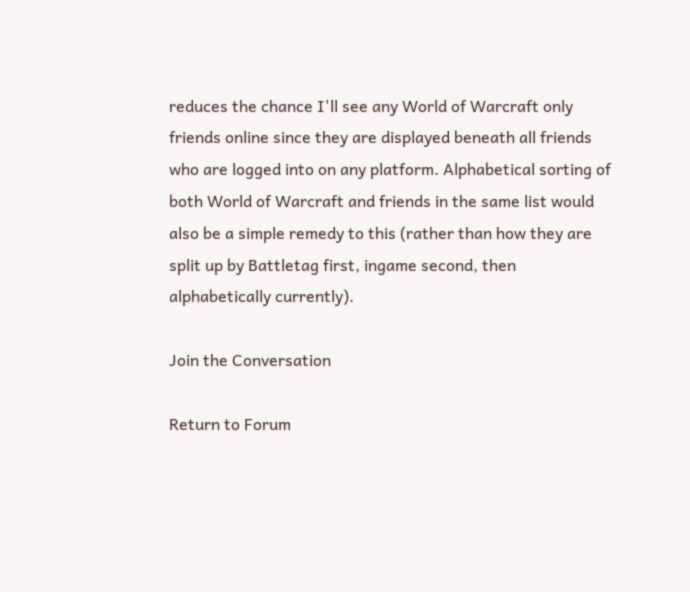reduces the chance I'll see any World of Warcraft only friends online since they are displayed beneath all friends who are logged into on any platform. Alphabetical sorting of both World of Warcraft and friends in the same list would also be a simple remedy to this (rather than how they are split up by Battletag first, ingame second, then alphabetically currently).

Join the Conversation

Return to Forum